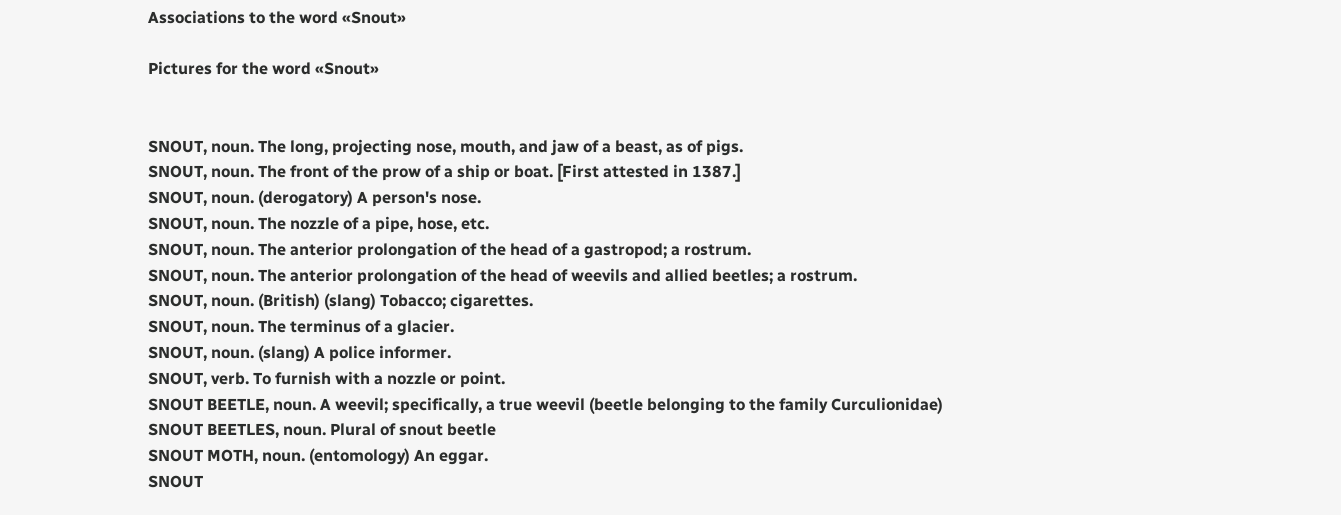Associations to the word «Snout»

Pictures for the word «Snout»


SNOUT, noun. The long, projecting nose, mouth, and jaw of a beast, as of pigs.
SNOUT, noun. The front of the prow of a ship or boat. [First attested in 1387.]
SNOUT, noun. (derogatory) A person's nose.
SNOUT, noun. The nozzle of a pipe, hose, etc.
SNOUT, noun. The anterior prolongation of the head of a gastropod; a rostrum.
SNOUT, noun. The anterior prolongation of the head of weevils and allied beetles; a rostrum.
SNOUT, noun. (British) (slang) Tobacco; cigarettes.
SNOUT, noun. The terminus of a glacier.
SNOUT, noun. (slang) A police informer.
SNOUT, verb. To furnish with a nozzle or point.
SNOUT BEETLE, noun. A weevil; specifically, a true weevil (beetle belonging to the family Curculionidae)
SNOUT BEETLES, noun. Plural of snout beetle
SNOUT MOTH, noun. (entomology) An eggar.
SNOUT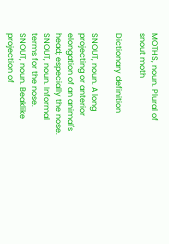MOTHS, noun. Plural of snout moth

Dictionary definition

SNOUT, noun. A long projecting or anterior elongation of an animal's head; especially the nose.
SNOUT, noun. Informal terms for the nose.
SNOUT, noun. Beaklike projection of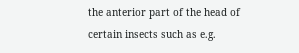the anterior part of the head of certain insects such as e.g.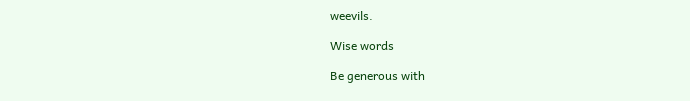weevils.

Wise words

Be generous with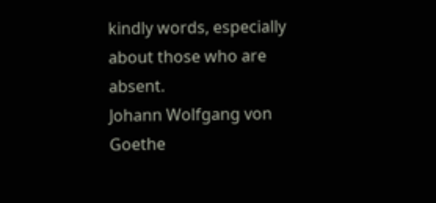kindly words, especially about those who are absent.
Johann Wolfgang von Goethe